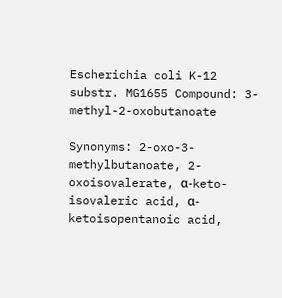Escherichia coli K-12 substr. MG1655 Compound: 3-methyl-2-oxobutanoate

Synonyms: 2-oxo-3-methylbutanoate, 2-oxoisovalerate, α-keto-isovaleric acid, α-ketoisopentanoic acid,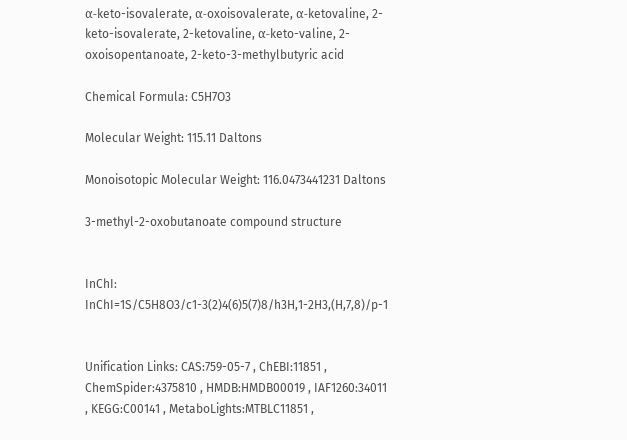α-keto-isovalerate, α-oxoisovalerate, α-ketovaline, 2-keto-isovalerate, 2-ketovaline, α-keto-valine, 2-oxoisopentanoate, 2-keto-3-methylbutyric acid

Chemical Formula: C5H7O3

Molecular Weight: 115.11 Daltons

Monoisotopic Molecular Weight: 116.0473441231 Daltons

3-methyl-2-oxobutanoate compound structure


InChI: InChI=1S/C5H8O3/c1-3(2)4(6)5(7)8/h3H,1-2H3,(H,7,8)/p-1


Unification Links: CAS:759-05-7 , ChEBI:11851 , ChemSpider:4375810 , HMDB:HMDB00019 , IAF1260:34011 , KEGG:C00141 , MetaboLights:MTBLC11851 ,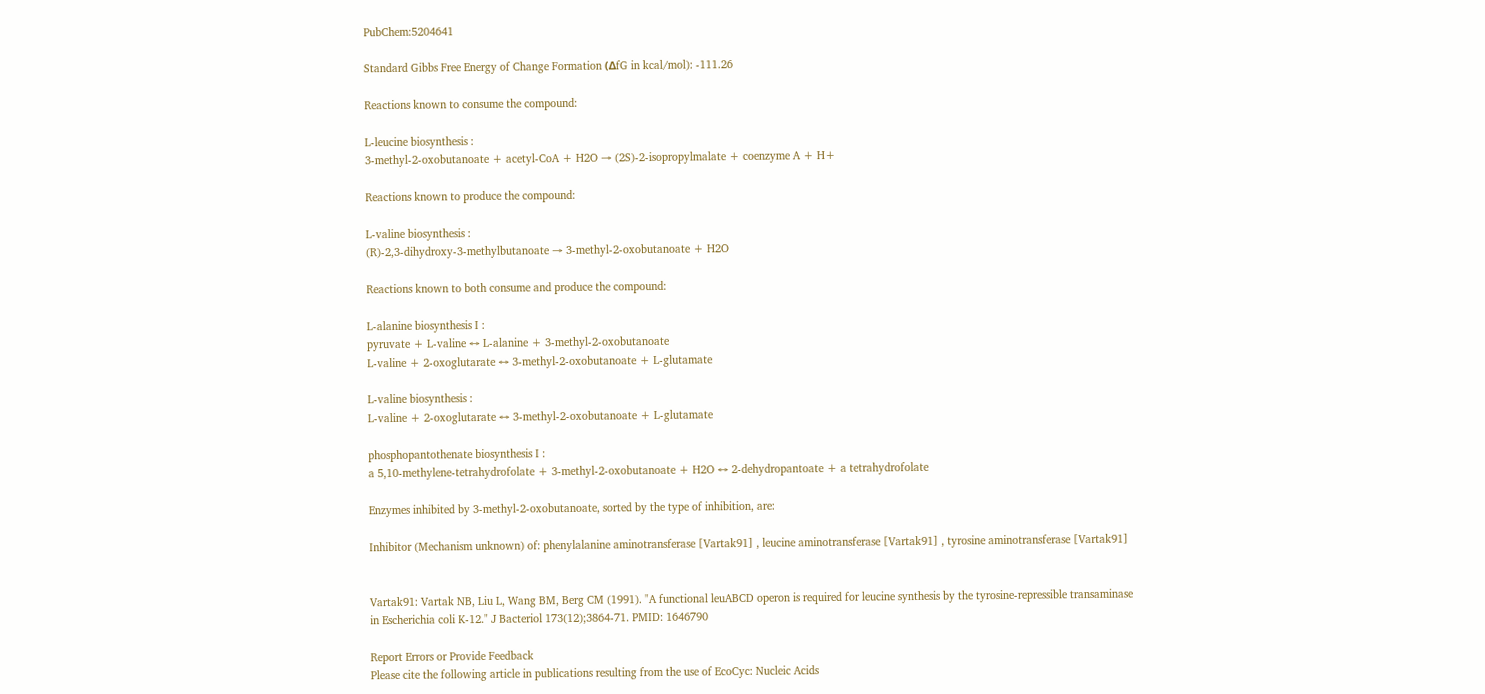PubChem:5204641

Standard Gibbs Free Energy of Change Formation (ΔfG in kcal/mol): -111.26

Reactions known to consume the compound:

L-leucine biosynthesis :
3-methyl-2-oxobutanoate + acetyl-CoA + H2O → (2S)-2-isopropylmalate + coenzyme A + H+

Reactions known to produce the compound:

L-valine biosynthesis :
(R)-2,3-dihydroxy-3-methylbutanoate → 3-methyl-2-oxobutanoate + H2O

Reactions known to both consume and produce the compound:

L-alanine biosynthesis I :
pyruvate + L-valine ↔ L-alanine + 3-methyl-2-oxobutanoate
L-valine + 2-oxoglutarate ↔ 3-methyl-2-oxobutanoate + L-glutamate

L-valine biosynthesis :
L-valine + 2-oxoglutarate ↔ 3-methyl-2-oxobutanoate + L-glutamate

phosphopantothenate biosynthesis I :
a 5,10-methylene-tetrahydrofolate + 3-methyl-2-oxobutanoate + H2O ↔ 2-dehydropantoate + a tetrahydrofolate

Enzymes inhibited by 3-methyl-2-oxobutanoate, sorted by the type of inhibition, are:

Inhibitor (Mechanism unknown) of: phenylalanine aminotransferase [Vartak91] , leucine aminotransferase [Vartak91] , tyrosine aminotransferase [Vartak91]


Vartak91: Vartak NB, Liu L, Wang BM, Berg CM (1991). "A functional leuABCD operon is required for leucine synthesis by the tyrosine-repressible transaminase in Escherichia coli K-12." J Bacteriol 173(12);3864-71. PMID: 1646790

Report Errors or Provide Feedback
Please cite the following article in publications resulting from the use of EcoCyc: Nucleic Acids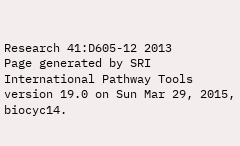Research 41:D605-12 2013
Page generated by SRI International Pathway Tools version 19.0 on Sun Mar 29, 2015, biocyc14.